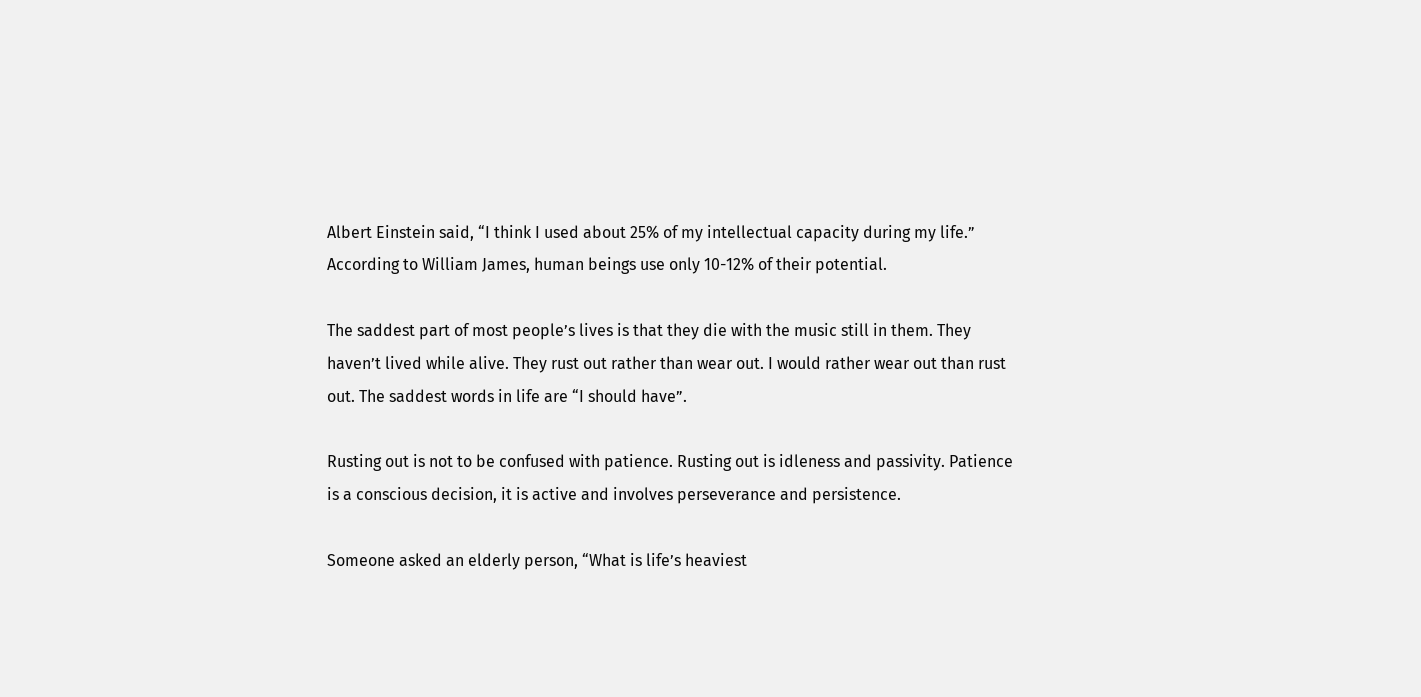Albert Einstein said, “I think I used about 25% of my intellectual capacity during my life.” According to William James, human beings use only 10-12% of their potential.

The saddest part of most people’s lives is that they die with the music still in them. They haven’t lived while alive. They rust out rather than wear out. I would rather wear out than rust out. The saddest words in life are “I should have”.

Rusting out is not to be confused with patience. Rusting out is idleness and passivity. Patience is a conscious decision, it is active and involves perseverance and persistence.

Someone asked an elderly person, “What is life’s heaviest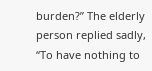burden?” The elderly person replied sadly, “To have nothing to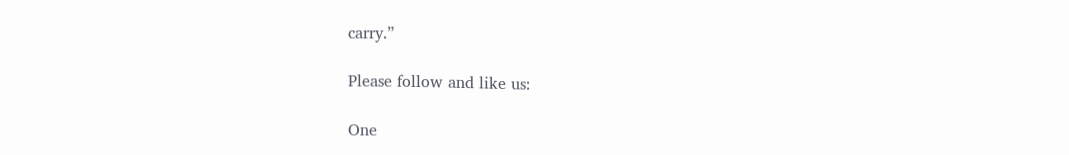carry.”

Please follow and like us:

One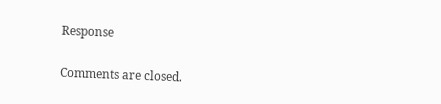Response

Comments are closed.